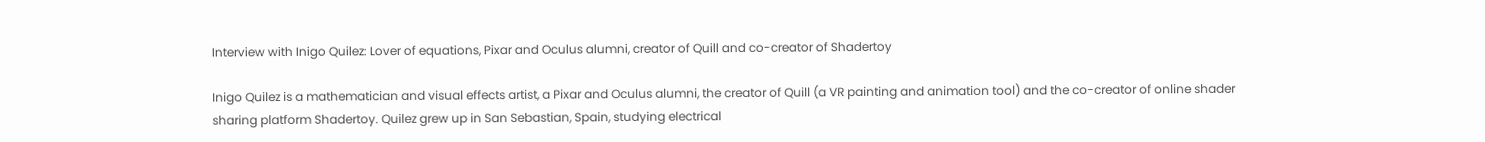Interview with Inigo Quilez: Lover of equations, Pixar and Oculus alumni, creator of Quill and co-creator of Shadertoy

Inigo Quilez is a mathematician and visual effects artist, a Pixar and Oculus alumni, the creator of Quill (a VR painting and animation tool) and the co-creator of online shader sharing platform Shadertoy. Quilez grew up in San Sebastian, Spain, studying electrical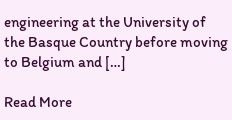engineering at the University of the Basque Country before moving to Belgium and […]

Read More